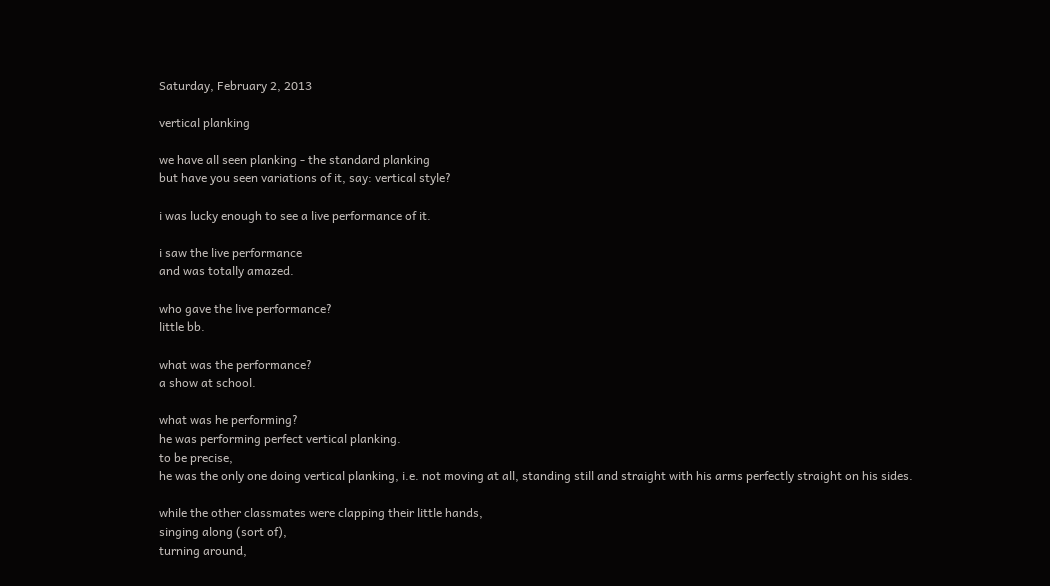Saturday, February 2, 2013

vertical planking

we have all seen planking - the standard planking
but have you seen variations of it, say: vertical style?

i was lucky enough to see a live performance of it.

i saw the live performance
and was totally amazed.

who gave the live performance?
little bb.

what was the performance?
a show at school.

what was he performing?
he was performing perfect vertical planking.
to be precise,
he was the only one doing vertical planking, i.e. not moving at all, standing still and straight with his arms perfectly straight on his sides.

while the other classmates were clapping their little hands,
singing along (sort of),
turning around,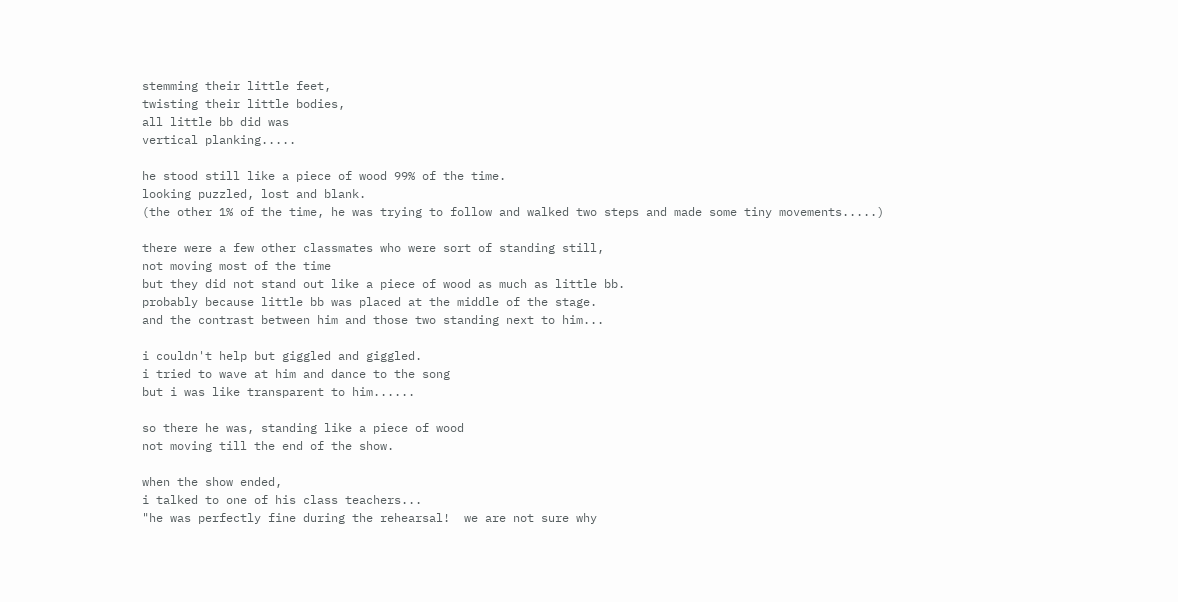stemming their little feet,
twisting their little bodies,
all little bb did was
vertical planking.....

he stood still like a piece of wood 99% of the time.
looking puzzled, lost and blank.
(the other 1% of the time, he was trying to follow and walked two steps and made some tiny movements.....)

there were a few other classmates who were sort of standing still,
not moving most of the time
but they did not stand out like a piece of wood as much as little bb.
probably because little bb was placed at the middle of the stage.
and the contrast between him and those two standing next to him...

i couldn't help but giggled and giggled.
i tried to wave at him and dance to the song
but i was like transparent to him......

so there he was, standing like a piece of wood
not moving till the end of the show.

when the show ended,
i talked to one of his class teachers...
"he was perfectly fine during the rehearsal!  we are not sure why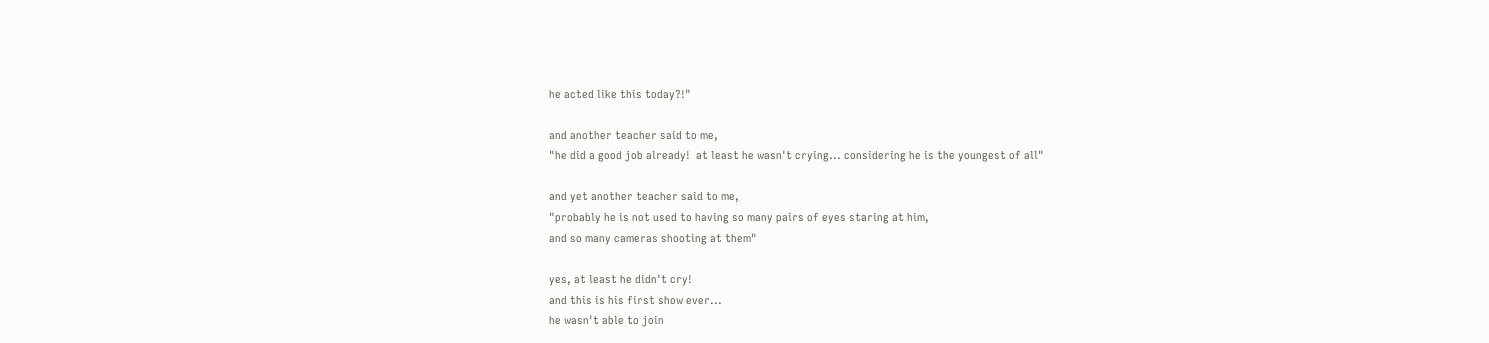he acted like this today?!"

and another teacher said to me,
"he did a good job already!  at least he wasn't crying... considering he is the youngest of all"

and yet another teacher said to me,
"probably he is not used to having so many pairs of eyes staring at him,
and so many cameras shooting at them"

yes, at least he didn't cry!
and this is his first show ever...
he wasn't able to join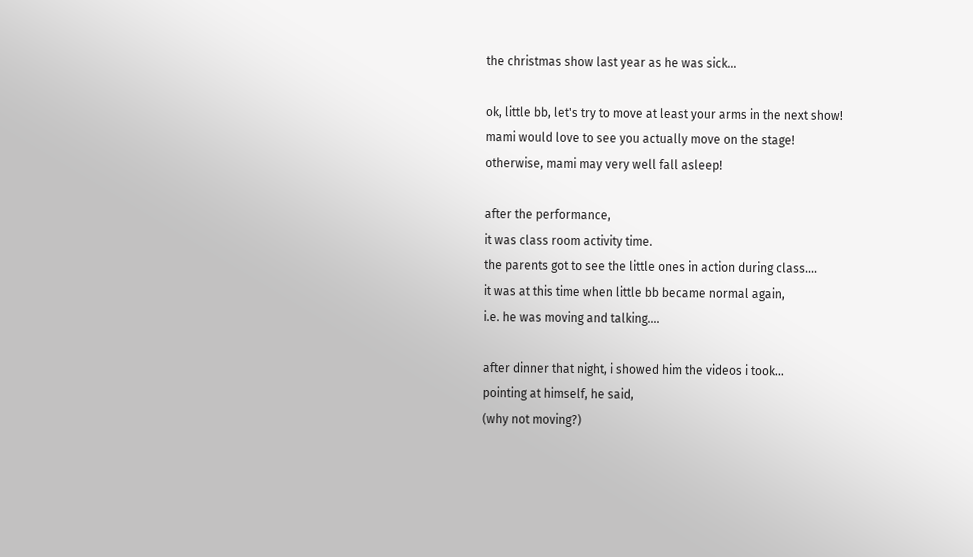the christmas show last year as he was sick...

ok, little bb, let's try to move at least your arms in the next show!
mami would love to see you actually move on the stage!
otherwise, mami may very well fall asleep!

after the performance,
it was class room activity time.
the parents got to see the little ones in action during class....
it was at this time when little bb became normal again,
i.e. he was moving and talking....

after dinner that night, i showed him the videos i took...
pointing at himself, he said,
(why not moving?)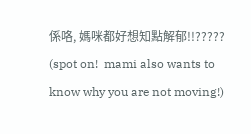係咯, 媽咪都好想知點解郁!!?????
(spot on!  mami also wants to know why you are not moving!)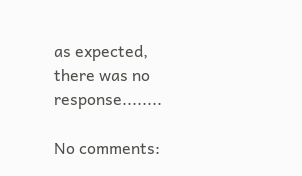as expected,
there was no response........

No comments: